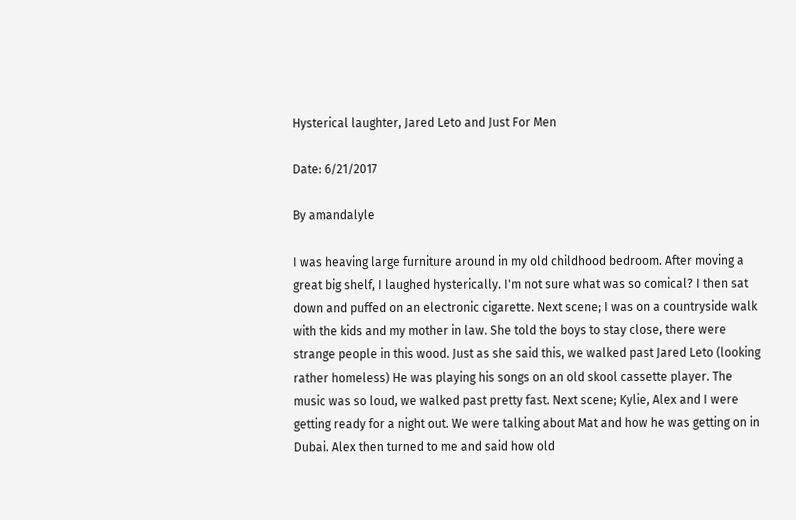Hysterical laughter, Jared Leto and Just For Men

Date: 6/21/2017

By amandalyle

I was heaving large furniture around in my old childhood bedroom. After moving a great big shelf, I laughed hysterically. I'm not sure what was so comical? I then sat down and puffed on an electronic cigarette. Next scene; I was on a countryside walk with the kids and my mother in law. She told the boys to stay close, there were strange people in this wood. Just as she said this, we walked past Jared Leto (looking rather homeless) He was playing his songs on an old skool cassette player. The music was so loud, we walked past pretty fast. Next scene; Kylie, Alex and I were getting ready for a night out. We were talking about Mat and how he was getting on in Dubai. Alex then turned to me and said how old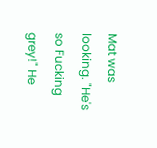Mat was looking. "He's so Fucking grey!" He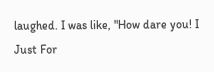laughed. I was like, "How dare you! I Just For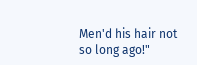Men'd his hair not so long ago!"